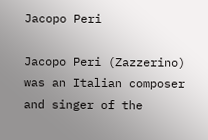Jacopo Peri

Jacopo Peri (Zazzerino) was an Italian composer and singer of the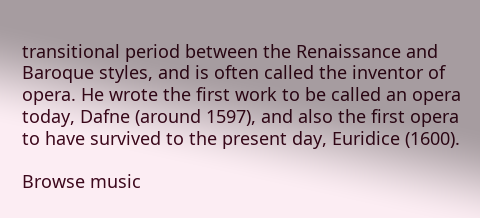transitional period between the Renaissance and Baroque styles, and is often called the inventor of opera. He wrote the first work to be called an opera today, Dafne (around 1597), and also the first opera to have survived to the present day, Euridice (1600).

Browse music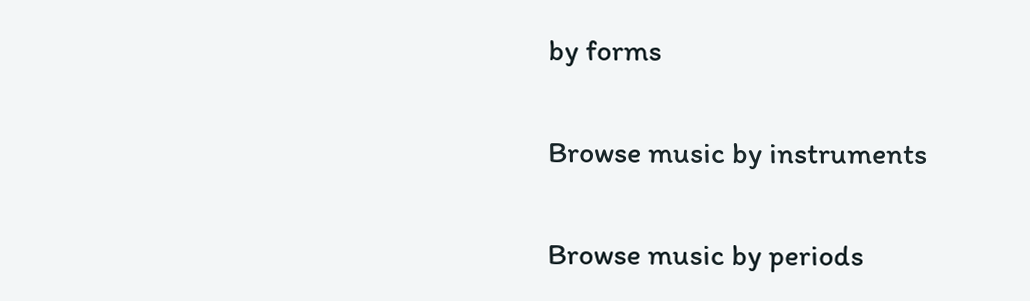by forms

Browse music by instruments

Browse music by periods